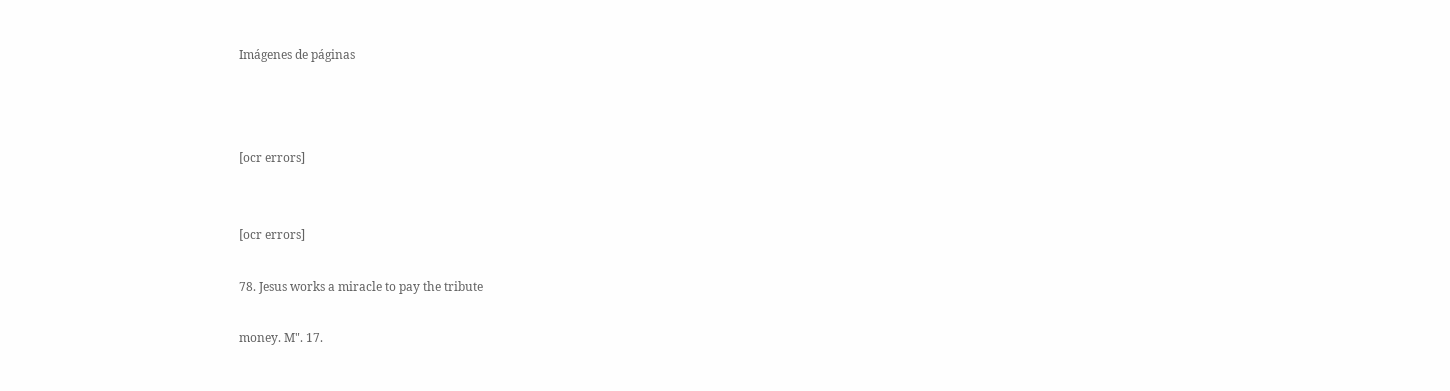Imágenes de páginas



[ocr errors]


[ocr errors]

78. Jesus works a miracle to pay the tribute

money. M". 17.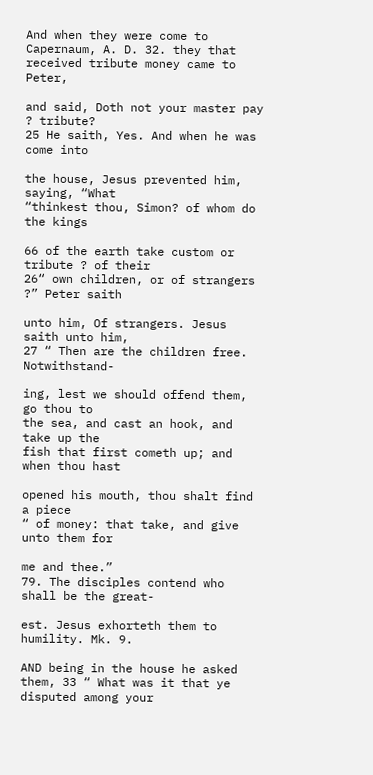And when they were come to Capernaum, A. D. 32. they that received tribute money came to Peter,

and said, Doth not your master pay ? tribute?
25 He saith, Yes. And when he was come into

the house, Jesus prevented him, saying, “What
“thinkest thou, Simon? of whom do the kings

66 of the earth take custom or tribute ? of their
26“ own children, or of strangers ?” Peter saith

unto him, Of strangers. Jesus saith unto him,
27 “ Then are the children free. Notwithstand-

ing, lest we should offend them, go thou to
the sea, and cast an hook, and take up the
fish that first cometh up; and when thou hast

opened his mouth, thou shalt find a piece
“ of money: that take, and give unto them for

me and thee.”
79. The disciples contend who shall be the great-

est. Jesus exhorteth them to humility. Mk. 9.

AND being in the house he asked them, 33 “ What was it that ye disputed among your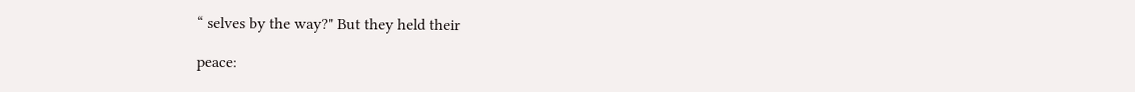“ selves by the way?" But they held their

peace: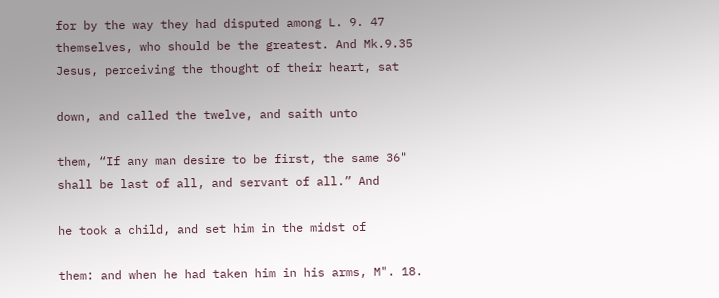for by the way they had disputed among L. 9. 47 themselves, who should be the greatest. And Mk.9.35 Jesus, perceiving the thought of their heart, sat

down, and called the twelve, and saith unto

them, “If any man desire to be first, the same 36" shall be last of all, and servant of all.” And

he took a child, and set him in the midst of

them: and when he had taken him in his arms, M". 18.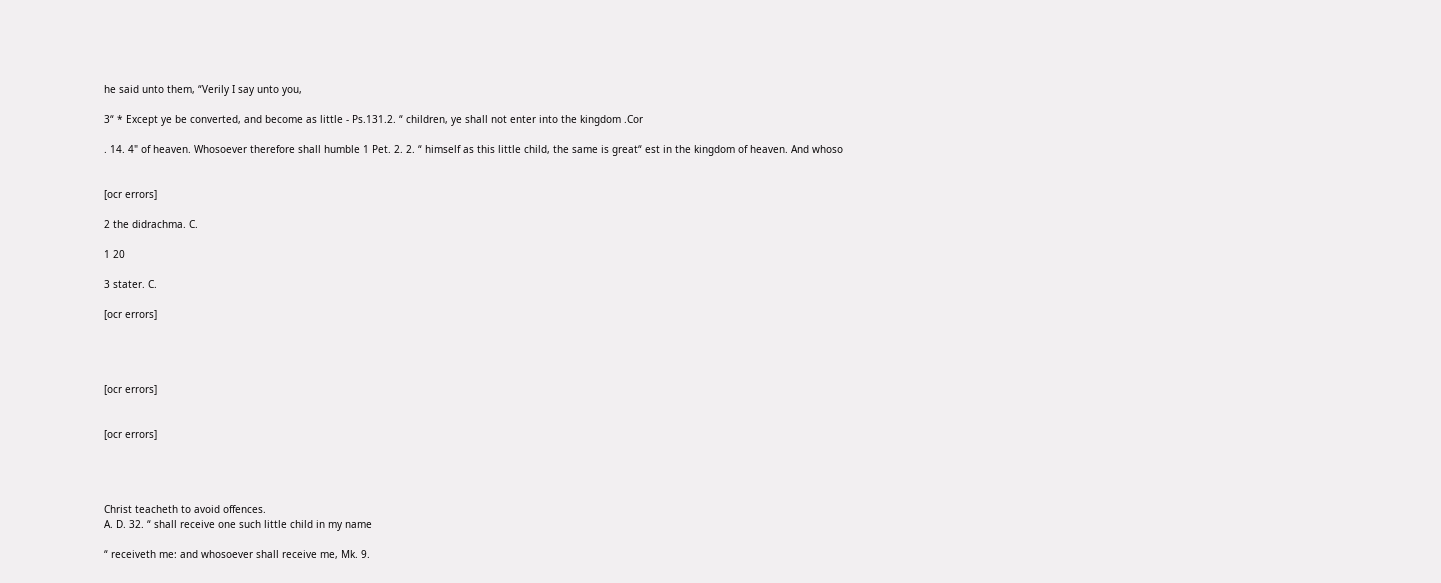he said unto them, “Verily I say unto you,

3“ * Except ye be converted, and become as little - Ps.131.2. “ children, ye shall not enter into the kingdom .Cor

. 14. 4" of heaven. Whosoever therefore shall humble 1 Pet. 2. 2. “ himself as this little child, the same is great“ est in the kingdom of heaven. And whoso


[ocr errors]

2 the didrachma. C.

1 20

3 stater. C.

[ocr errors]




[ocr errors]


[ocr errors]




Christ teacheth to avoid offences.
A. D. 32. “ shall receive one such little child in my name

“ receiveth me: and whosoever shall receive me, Mk. 9.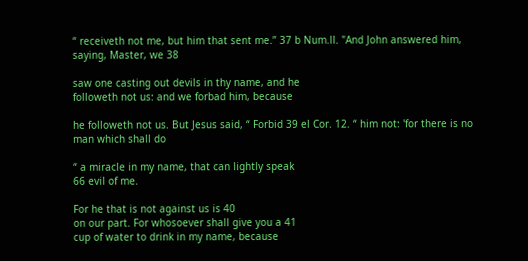“ receiveth not me, but him that sent me.” 37 b Num.ll. "And John answered him, saying, Master, we 38

saw one casting out devils in thy name, and he
followeth not us: and we forbad him, because

he followeth not us. But Jesus said, “ Forbid 39 el Cor. 12. “ him not: 'for there is no man which shall do

“ a miracle in my name, that can lightly speak
66 evil of me.

For he that is not against us is 40
on our part. For whosoever shall give you a 41
cup of water to drink in my name, because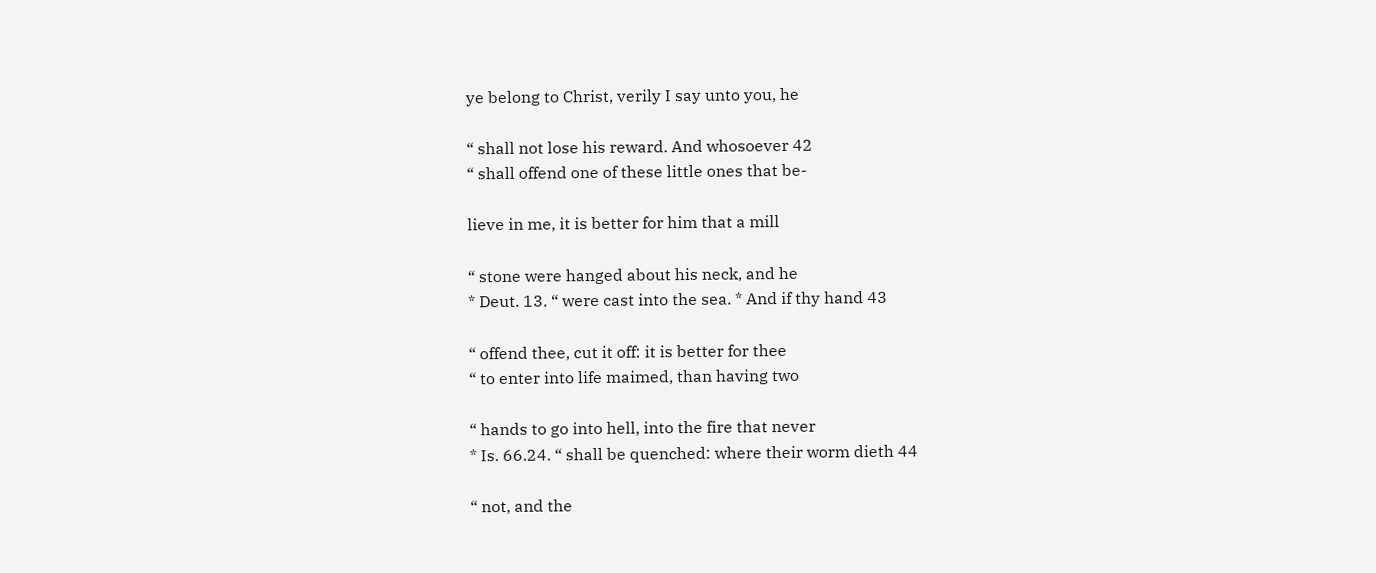ye belong to Christ, verily I say unto you, he

“ shall not lose his reward. And whosoever 42
“ shall offend one of these little ones that be-

lieve in me, it is better for him that a mill

“ stone were hanged about his neck, and he
* Deut. 13. “ were cast into the sea. * And if thy hand 43

“ offend thee, cut it off: it is better for thee
“ to enter into life maimed, than having two

“ hands to go into hell, into the fire that never
* Is. 66.24. “ shall be quenched: where their worm dieth 44

“ not, and the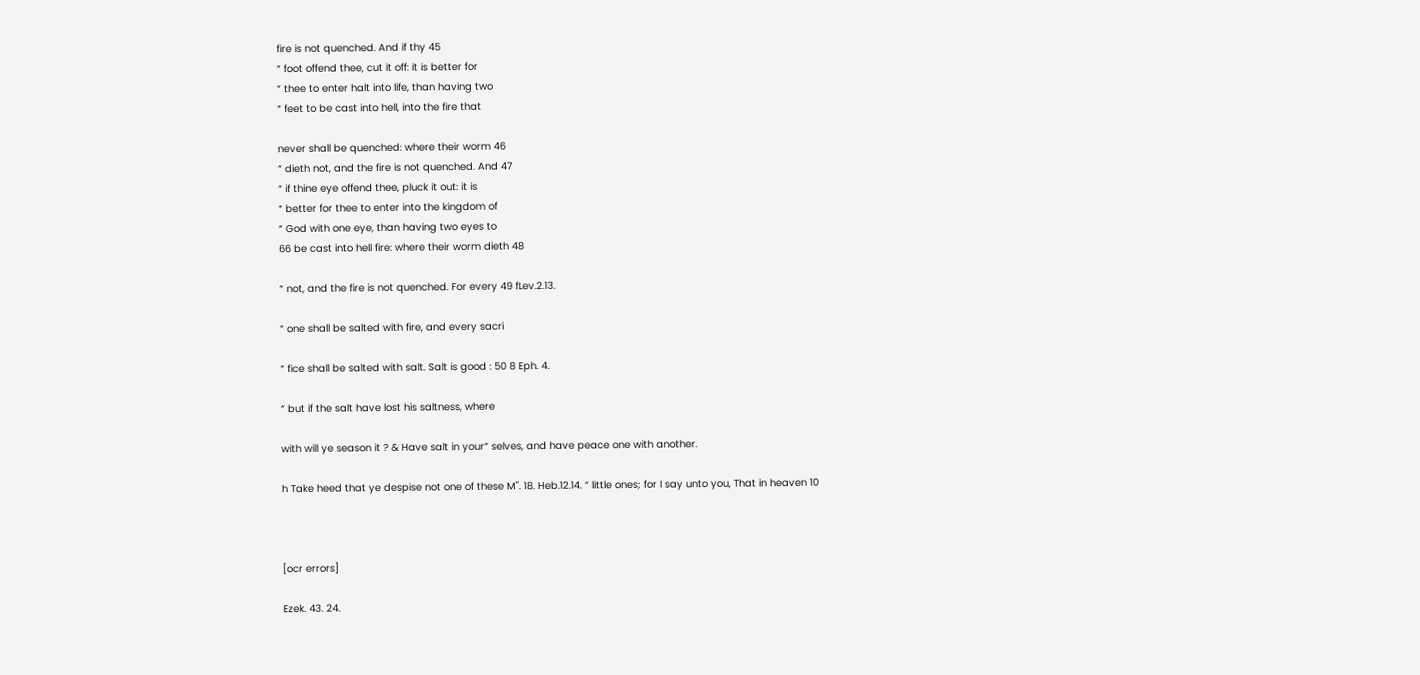fire is not quenched. And if thy 45
“ foot offend thee, cut it off: it is better for
“ thee to enter halt into life, than having two
“ feet to be cast into hell, into the fire that

never shall be quenched: where their worm 46
“ dieth not, and the fire is not quenched. And 47
“ if thine eye offend thee, pluck it out: it is
“ better for thee to enter into the kingdom of
“ God with one eye, than having two eyes to
66 be cast into hell fire: where their worm dieth 48

“ not, and the fire is not quenched. For every 49 fLev.2.13.

“ one shall be salted with fire, and every sacri

“ fice shall be salted with salt. Salt is good : 50 8 Eph. 4.

“ but if the salt have lost his saltness, where

with will ye season it ? & Have salt in your“ selves, and have peace one with another.

h Take heed that ye despise not one of these M". 18. Heb.12.14. “ little ones; for I say unto you, That in heaven 10



[ocr errors]

Ezek. 43. 24.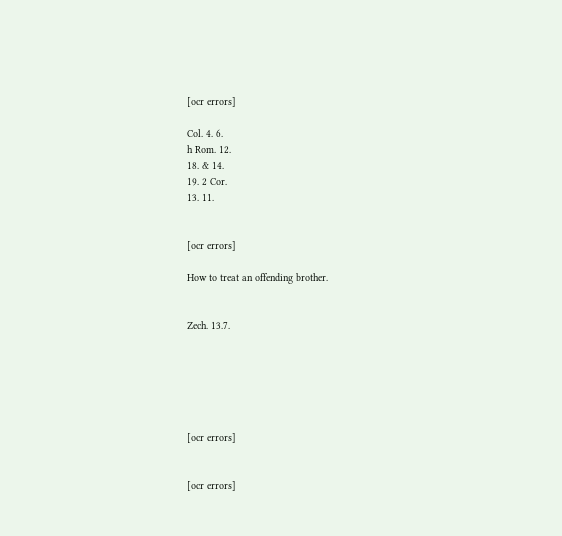[ocr errors]

Col. 4. 6.
h Rom. 12.
18. & 14.
19. 2 Cor.
13. 11.


[ocr errors]

How to treat an offending brother.


Zech. 13.7.






[ocr errors]


[ocr errors]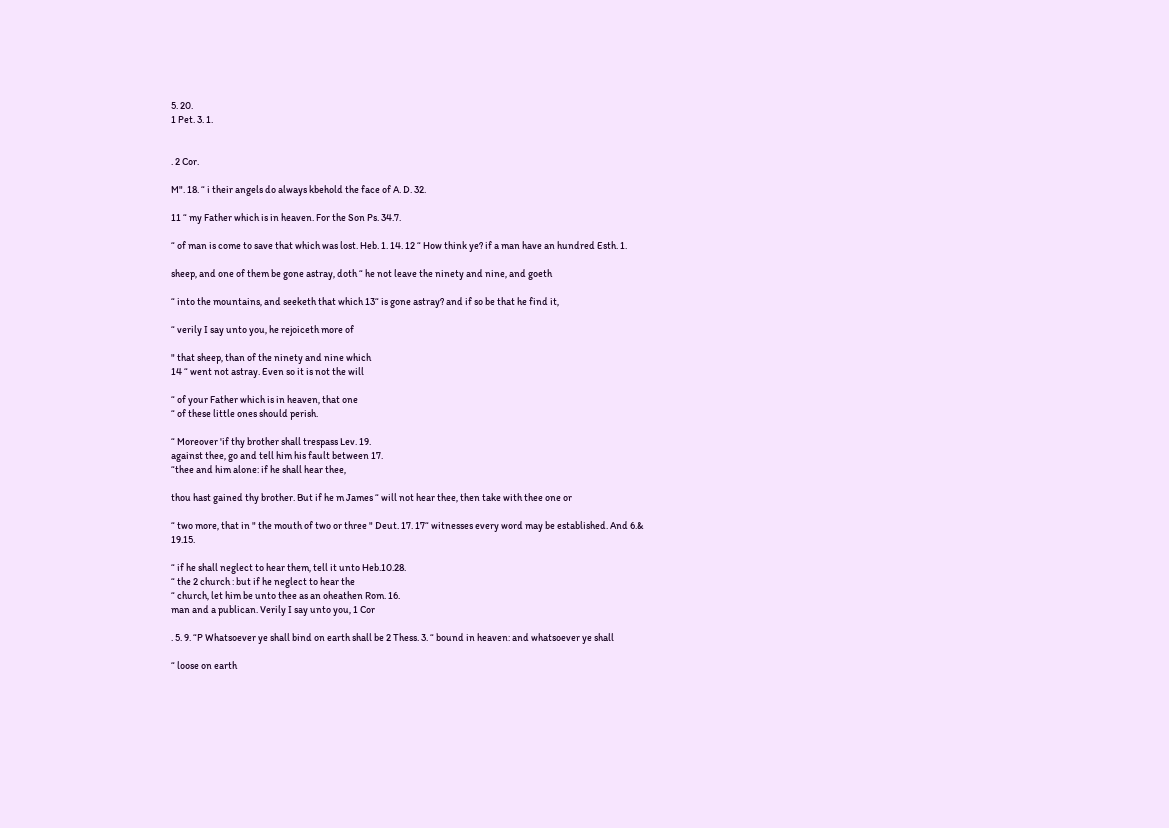5. 20.
1 Pet. 3. 1.


. 2 Cor.

M". 18. “ i their angels do always kbehold the face of A. D. 32.

11 “ my Father which is in heaven. For the Son Ps. 34.7.

“ of man is come to save that which was lost. Heb. 1. 14. 12 “ How think ye? if a man have an hundred Esth. 1.

sheep, and one of them be gone astray, doth “ he not leave the ninety and nine, and goeth

“ into the mountains, and seeketh that which 13“ is gone astray? and if so be that he find it,

“ verily I say unto you, he rejoiceth more of

" that sheep, than of the ninety and nine which
14 “ went not astray. Even so it is not the will

“ of your Father which is in heaven, that one
“ of these little ones should perish.

“ Moreover 'if thy brother shall trespass Lev. 19.
against thee, go and tell him his fault between 17.
“thee and him alone: if he shall hear thee,

thou hast gained thy brother. But if he m James “ will not hear thee, then take with thee one or

“ two more, that in " the mouth of two or three " Deut. 17. 17“ witnesses every word may be established. And 6.& 19.15.

“ if he shall neglect to hear them, tell it unto Heb.10.28.
“ the 2 church : but if he neglect to hear the
“ church, let him be unto thee as an oheathen Rom. 16.
man and a publican. Verily I say unto you, 1 Cor

. 5. 9. “P Whatsoever ye shall bind on earth shall be 2 Thess. 3. “ bound in heaven: and whatsoever ye shall

“ loose on earth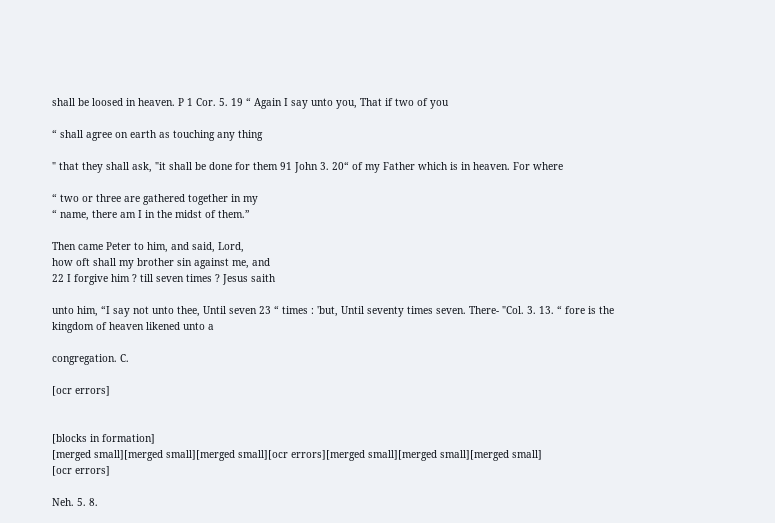shall be loosed in heaven. P 1 Cor. 5. 19 “ Again I say unto you, That if two of you

“ shall agree on earth as touching any thing

" that they shall ask, "it shall be done for them 91 John 3. 20“ of my Father which is in heaven. For where

“ two or three are gathered together in my
“ name, there am I in the midst of them.”

Then came Peter to him, and said, Lord,
how oft shall my brother sin against me, and
22 I forgive him ? till seven times ? Jesus saith

unto him, “I say not unto thee, Until seven 23 “ times : 'but, Until seventy times seven. There- "Col. 3. 13. “ fore is the kingdom of heaven likened unto a

congregation. C.

[ocr errors]


[blocks in formation]
[merged small][merged small][merged small][ocr errors][merged small][merged small][merged small]
[ocr errors]

Neh. 5. 8.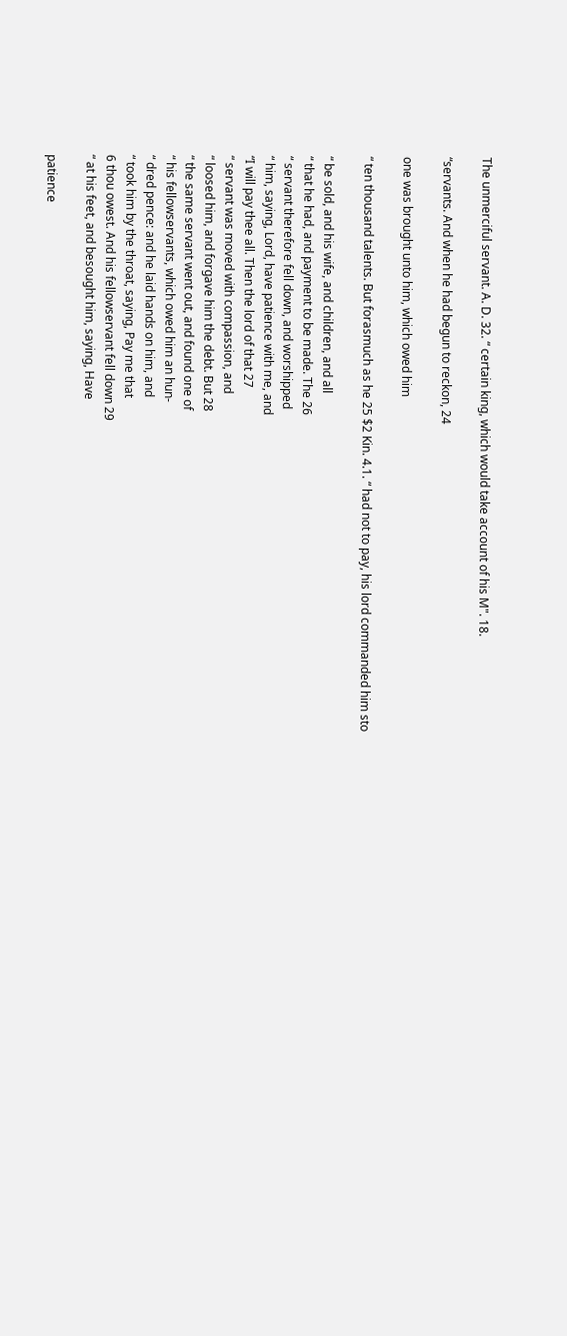The unmerciful servant. A. D. 32. “ certain king, which would take account of his M". 18.

“servants. And when he had begun to reckon, 24

one was brought unto him, which owed him

“ ten thousand talents. But forasmuch as he 25 $2 Kin. 4.1. “ had not to pay, his lord commanded him sto

“ be sold, and his wife, and children, and all
“ that he had, and payment to be made. The 26
“ servant therefore fell down, and worshipped
“ him, saying, Lord, have patience with me, and
“I will pay thee all. Then the lord of that 27
“ servant was moved with compassion, and
“ loosed him, and forgave him the debt. But 28
“ the same servant went out, and found one of
“ his fellowservants, which owed him an hun-
“ dred pence: and he laid hands on him, and
“ took him by the throat, saying, Pay me that
6 thou owest. And his fellowservant fell down 29
“ at his feet, and besought him, saying, Have

patience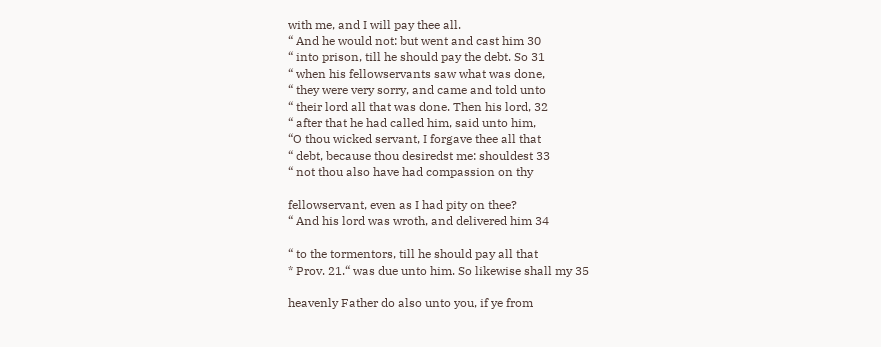with me, and I will pay thee all.
“ And he would not: but went and cast him 30
“ into prison, till he should pay the debt. So 31
“ when his fellowservants saw what was done,
“ they were very sorry, and came and told unto
“ their lord all that was done. Then his lord, 32
“ after that he had called him, said unto him,
“O thou wicked servant, I forgave thee all that
“ debt, because thou desiredst me: shouldest 33
“ not thou also have had compassion on thy

fellowservant, even as I had pity on thee?
“ And his lord was wroth, and delivered him 34

“ to the tormentors, till he should pay all that
* Prov. 21.“ was due unto him. So likewise shall my 35

heavenly Father do also unto you, if ye from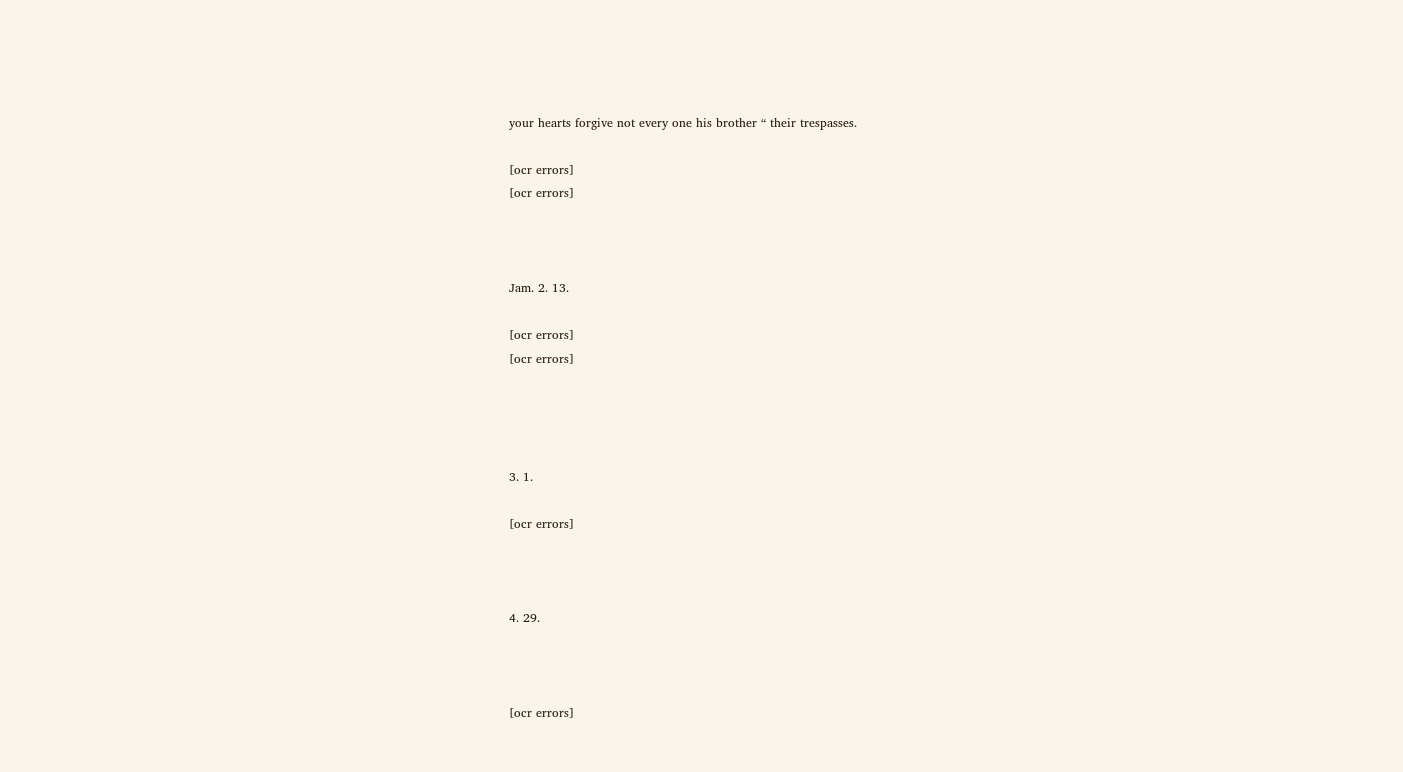your hearts forgive not every one his brother “ their trespasses.

[ocr errors]
[ocr errors]



Jam. 2. 13.

[ocr errors]
[ocr errors]




3. 1.

[ocr errors]



4. 29.



[ocr errors]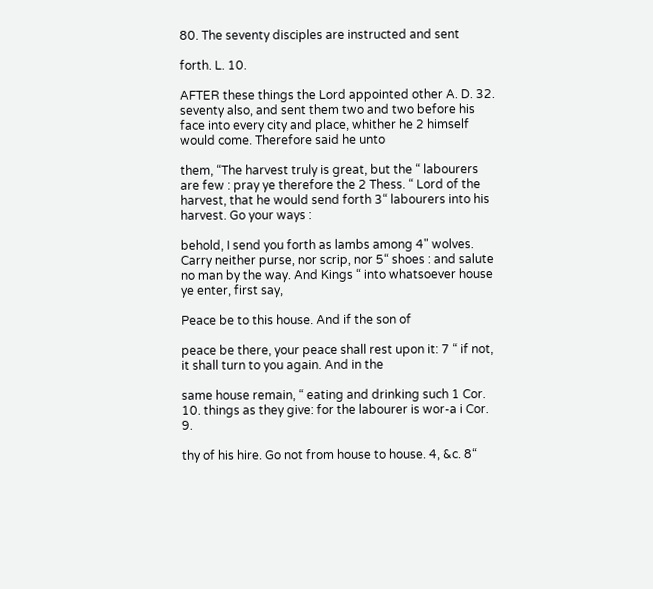80. The seventy disciples are instructed and sent

forth. L. 10.

AFTER these things the Lord appointed other A. D. 32. seventy also, and sent them two and two before his face into every city and place, whither he 2 himself would come. Therefore said he unto

them, “The harvest truly is great, but the “ labourers are few : pray ye therefore the 2 Thess. “ Lord of the harvest, that he would send forth 3“ labourers into his harvest. Go your ways :

behold, I send you forth as lambs among 4" wolves. Carry neither purse, nor scrip, nor 5“ shoes : and salute no man by the way. And Kings “ into whatsoever house ye enter, first say,

Peace be to this house. And if the son of

peace be there, your peace shall rest upon it: 7 “ if not, it shall turn to you again. And in the

same house remain, “ eating and drinking such 1 Cor. 10. things as they give: for the labourer is wor-a i Cor. 9.

thy of his hire. Go not from house to house. 4, &c. 8“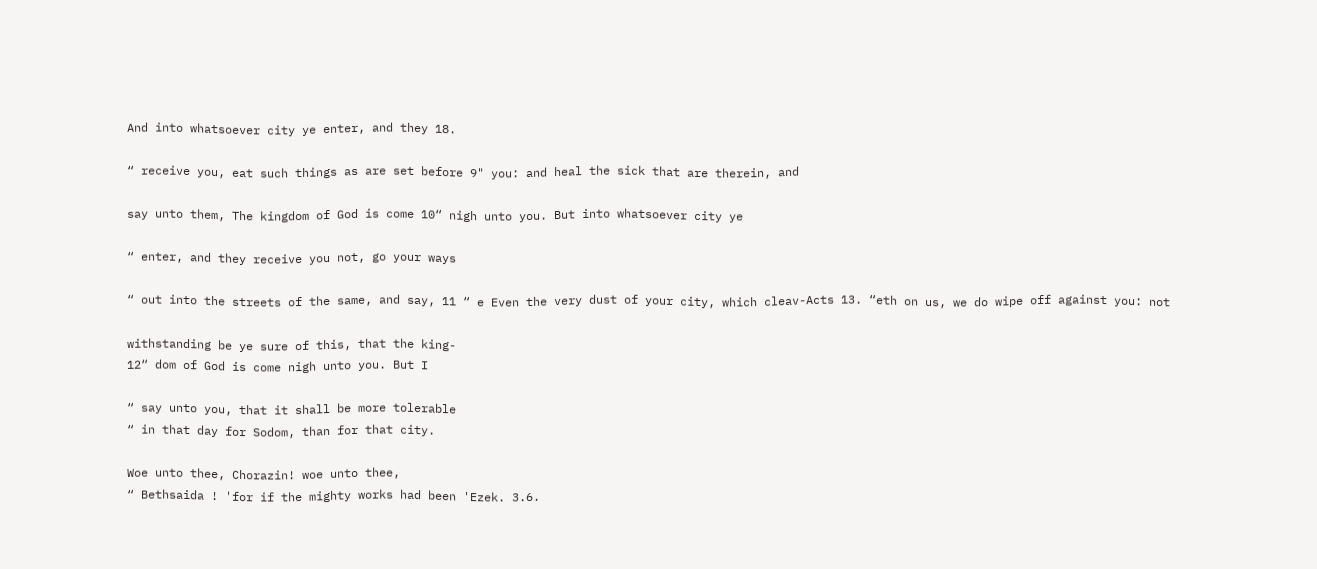And into whatsoever city ye enter, and they 18.

“ receive you, eat such things as are set before 9" you: and heal the sick that are therein, and

say unto them, The kingdom of God is come 10“ nigh unto you. But into whatsoever city ye

“ enter, and they receive you not, go your ways

“ out into the streets of the same, and say, 11 “ e Even the very dust of your city, which cleav-Acts 13. “eth on us, we do wipe off against you: not

withstanding be ye sure of this, that the king-
12“ dom of God is come nigh unto you. But I

“ say unto you, that it shall be more tolerable
“ in that day for Sodom, than for that city.

Woe unto thee, Chorazin! woe unto thee,
“ Bethsaida ! 'for if the mighty works had been 'Ezek. 3.6.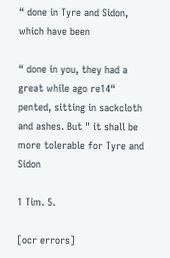“ done in Tyre and Sidon, which have been

“ done in you, they had a great while ago re14“ pented, sitting in sackcloth and ashes. But " it shall be more tolerable for Tyre and Sidon

1 Tim. 5.

[ocr errors]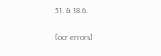51. & 18.6.

[ocr errors]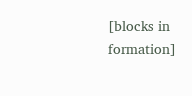[blocks in formation]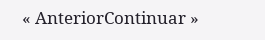« AnteriorContinuar »